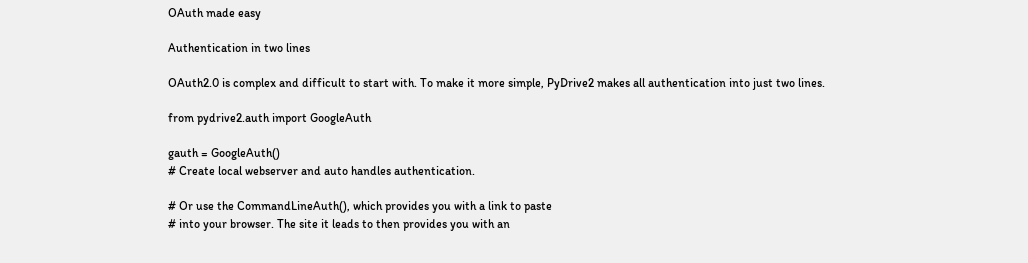OAuth made easy

Authentication in two lines

OAuth2.0 is complex and difficult to start with. To make it more simple, PyDrive2 makes all authentication into just two lines.

from pydrive2.auth import GoogleAuth

gauth = GoogleAuth()
# Create local webserver and auto handles authentication.

# Or use the CommandLineAuth(), which provides you with a link to paste
# into your browser. The site it leads to then provides you with an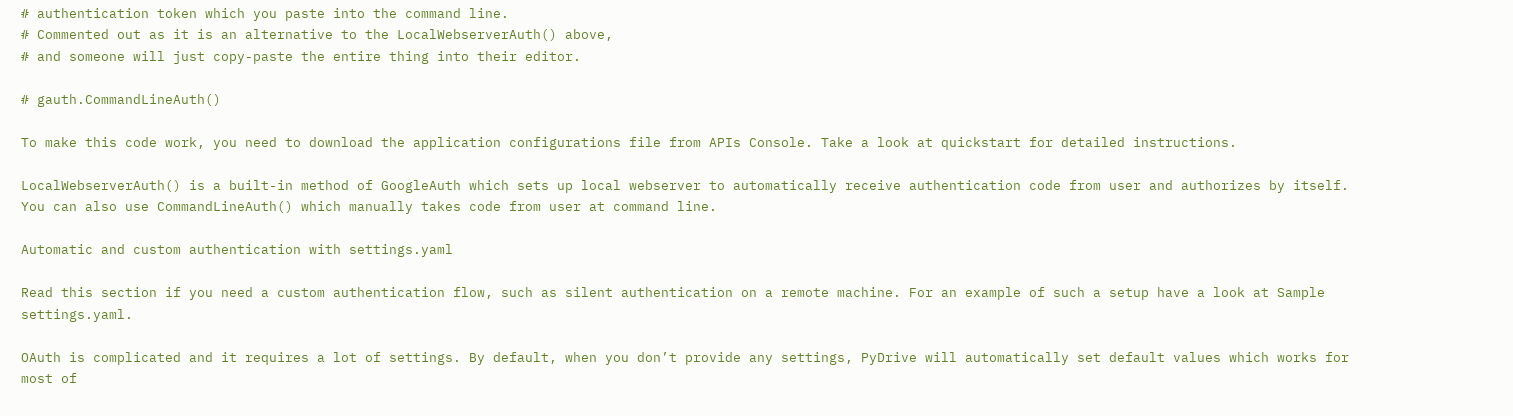# authentication token which you paste into the command line.
# Commented out as it is an alternative to the LocalWebserverAuth() above,
# and someone will just copy-paste the entire thing into their editor.

# gauth.CommandLineAuth()

To make this code work, you need to download the application configurations file from APIs Console. Take a look at quickstart for detailed instructions.

LocalWebserverAuth() is a built-in method of GoogleAuth which sets up local webserver to automatically receive authentication code from user and authorizes by itself. You can also use CommandLineAuth() which manually takes code from user at command line.

Automatic and custom authentication with settings.yaml

Read this section if you need a custom authentication flow, such as silent authentication on a remote machine. For an example of such a setup have a look at Sample settings.yaml.

OAuth is complicated and it requires a lot of settings. By default, when you don’t provide any settings, PyDrive will automatically set default values which works for most of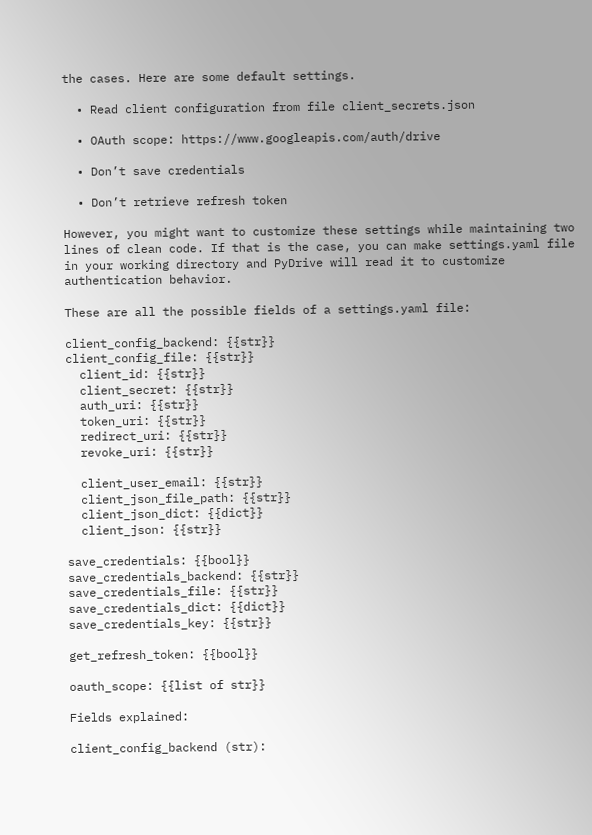the cases. Here are some default settings.

  • Read client configuration from file client_secrets.json

  • OAuth scope: https://www.googleapis.com/auth/drive

  • Don’t save credentials

  • Don’t retrieve refresh token

However, you might want to customize these settings while maintaining two lines of clean code. If that is the case, you can make settings.yaml file in your working directory and PyDrive will read it to customize authentication behavior.

These are all the possible fields of a settings.yaml file:

client_config_backend: {{str}}
client_config_file: {{str}}
  client_id: {{str}}
  client_secret: {{str}}
  auth_uri: {{str}}
  token_uri: {{str}}
  redirect_uri: {{str}}
  revoke_uri: {{str}}

  client_user_email: {{str}}
  client_json_file_path: {{str}}
  client_json_dict: {{dict}}
  client_json: {{str}}

save_credentials: {{bool}}
save_credentials_backend: {{str}}
save_credentials_file: {{str}}
save_credentials_dict: {{dict}}
save_credentials_key: {{str}}

get_refresh_token: {{bool}}

oauth_scope: {{list of str}}

Fields explained:

client_config_backend (str):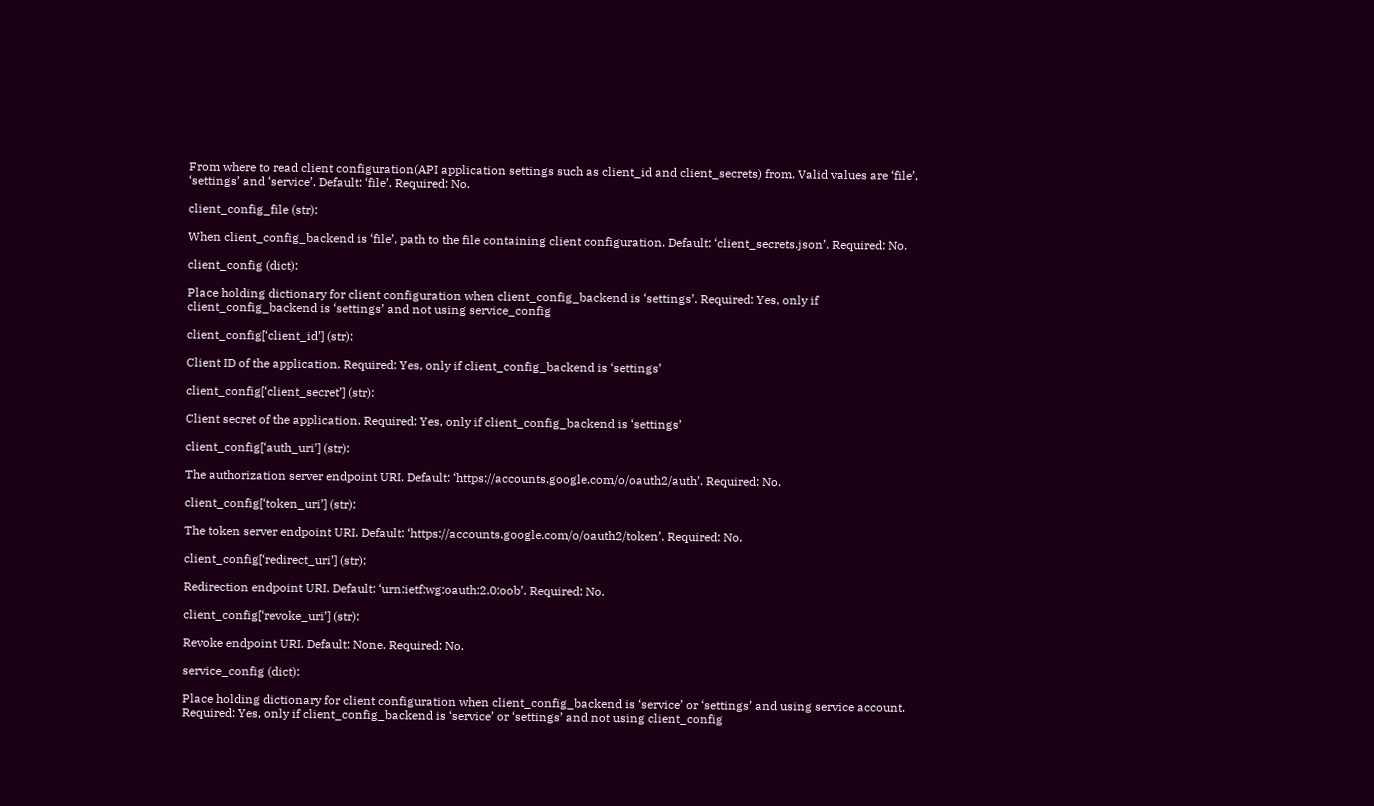From where to read client configuration(API application settings such as client_id and client_secrets) from. Valid values are ‘file’, ‘settings’ and ‘service’. Default: ‘file’. Required: No.

client_config_file (str):

When client_config_backend is ‘file’, path to the file containing client configuration. Default: ‘client_secrets.json’. Required: No.

client_config (dict):

Place holding dictionary for client configuration when client_config_backend is ‘settings’. Required: Yes, only if client_config_backend is ‘settings’ and not using service_config

client_config[‘client_id’] (str):

Client ID of the application. Required: Yes, only if client_config_backend is ‘settings’

client_config[‘client_secret’] (str):

Client secret of the application. Required: Yes, only if client_config_backend is ‘settings’

client_config[‘auth_uri’] (str):

The authorization server endpoint URI. Default: ‘https://accounts.google.com/o/oauth2/auth’. Required: No.

client_config[‘token_uri’] (str):

The token server endpoint URI. Default: ‘https://accounts.google.com/o/oauth2/token’. Required: No.

client_config[‘redirect_uri’] (str):

Redirection endpoint URI. Default: ‘urn:ietf:wg:oauth:2.0:oob’. Required: No.

client_config[‘revoke_uri’] (str):

Revoke endpoint URI. Default: None. Required: No.

service_config (dict):

Place holding dictionary for client configuration when client_config_backend is ‘service’ or ‘settings’ and using service account. Required: Yes, only if client_config_backend is ‘service’ or ‘settings’ and not using client_config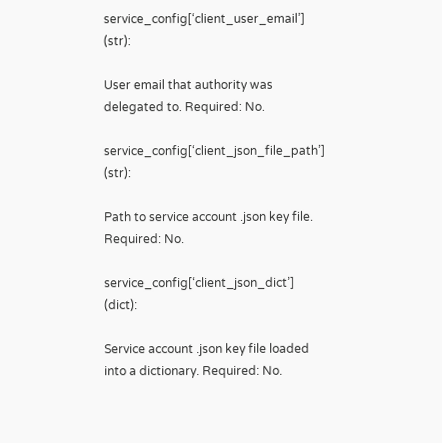service_config[‘client_user_email’] (str):

User email that authority was delegated to. Required: No.

service_config[‘client_json_file_path’] (str):

Path to service account .json key file. Required: No.

service_config[‘client_json_dict’] (dict):

Service account .json key file loaded into a dictionary. Required: No.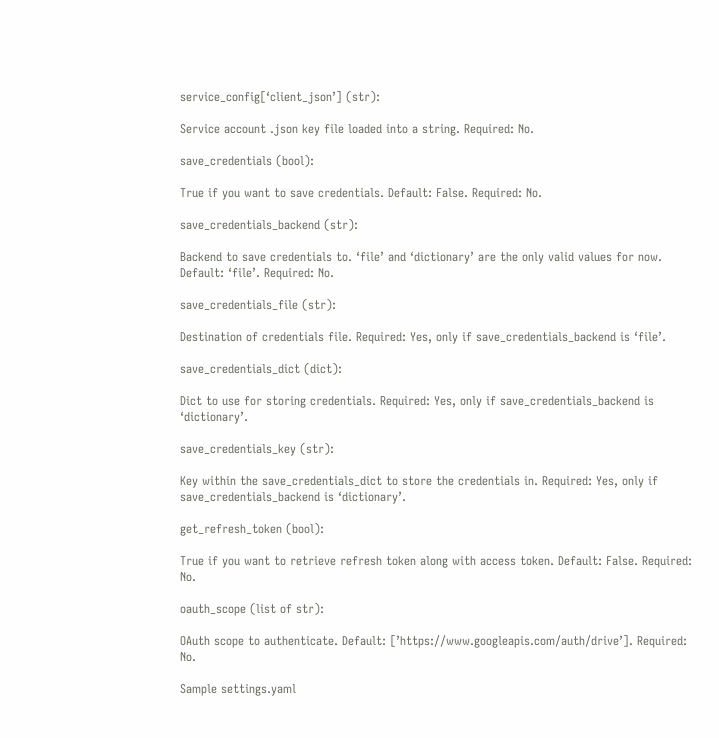service_config[‘client_json’] (str):

Service account .json key file loaded into a string. Required: No.

save_credentials (bool):

True if you want to save credentials. Default: False. Required: No.

save_credentials_backend (str):

Backend to save credentials to. ‘file’ and ‘dictionary’ are the only valid values for now. Default: ‘file’. Required: No.

save_credentials_file (str):

Destination of credentials file. Required: Yes, only if save_credentials_backend is ‘file’.

save_credentials_dict (dict):

Dict to use for storing credentials. Required: Yes, only if save_credentials_backend is ‘dictionary’.

save_credentials_key (str):

Key within the save_credentials_dict to store the credentials in. Required: Yes, only if save_credentials_backend is ‘dictionary’.

get_refresh_token (bool):

True if you want to retrieve refresh token along with access token. Default: False. Required: No.

oauth_scope (list of str):

OAuth scope to authenticate. Default: [’https://www.googleapis.com/auth/drive’]. Required: No.

Sample settings.yaml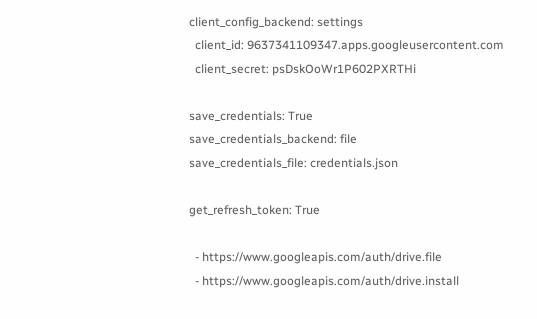client_config_backend: settings
  client_id: 9637341109347.apps.googleusercontent.com
  client_secret: psDskOoWr1P602PXRTHi

save_credentials: True
save_credentials_backend: file
save_credentials_file: credentials.json

get_refresh_token: True

  - https://www.googleapis.com/auth/drive.file
  - https://www.googleapis.com/auth/drive.install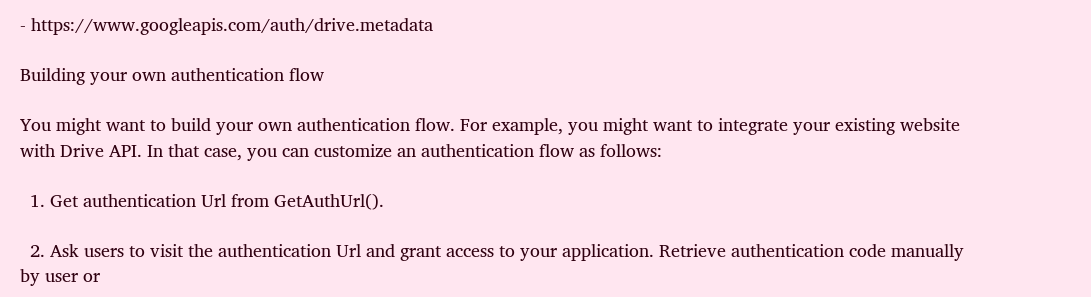- https://www.googleapis.com/auth/drive.metadata

Building your own authentication flow

You might want to build your own authentication flow. For example, you might want to integrate your existing website with Drive API. In that case, you can customize an authentication flow as follows:

  1. Get authentication Url from GetAuthUrl().

  2. Ask users to visit the authentication Url and grant access to your application. Retrieve authentication code manually by user or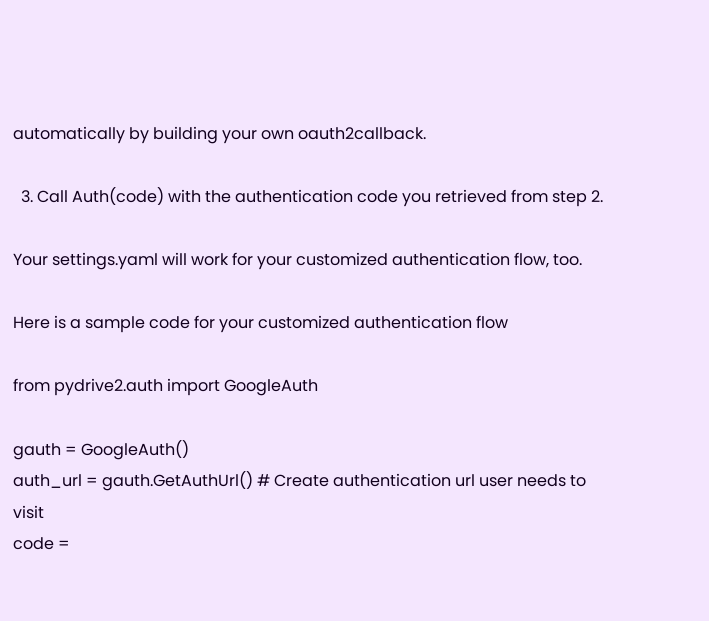automatically by building your own oauth2callback.

  3. Call Auth(code) with the authentication code you retrieved from step 2.

Your settings.yaml will work for your customized authentication flow, too.

Here is a sample code for your customized authentication flow

from pydrive2.auth import GoogleAuth

gauth = GoogleAuth()
auth_url = gauth.GetAuthUrl() # Create authentication url user needs to visit
code =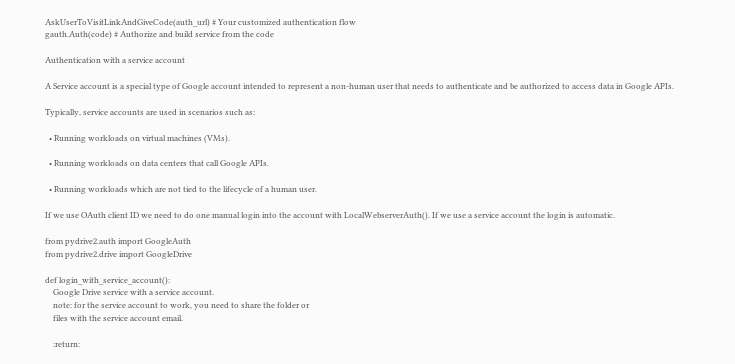AskUserToVisitLinkAndGiveCode(auth_url) # Your customized authentication flow
gauth.Auth(code) # Authorize and build service from the code

Authentication with a service account

A Service account is a special type of Google account intended to represent a non-human user that needs to authenticate and be authorized to access data in Google APIs.

Typically, service accounts are used in scenarios such as:

  • Running workloads on virtual machines (VMs).

  • Running workloads on data centers that call Google APIs.

  • Running workloads which are not tied to the lifecycle of a human user.

If we use OAuth client ID we need to do one manual login into the account with LocalWebserverAuth(). If we use a service account the login is automatic.

from pydrive2.auth import GoogleAuth
from pydrive2.drive import GoogleDrive

def login_with_service_account():
    Google Drive service with a service account.
    note: for the service account to work, you need to share the folder or
    files with the service account email.

    :return: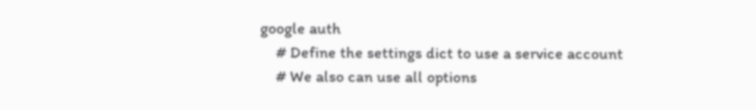google auth
    # Define the settings dict to use a service account
    # We also can use all options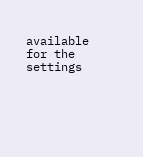available for the settings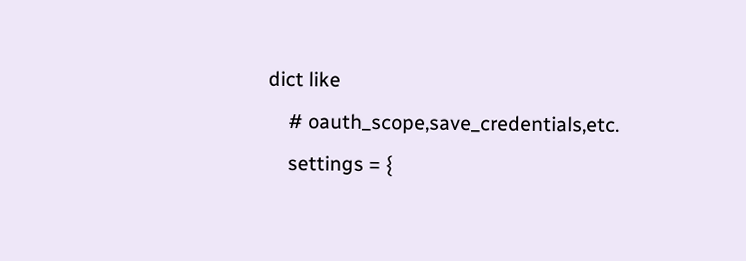dict like
    # oauth_scope,save_credentials,etc.
    settings = {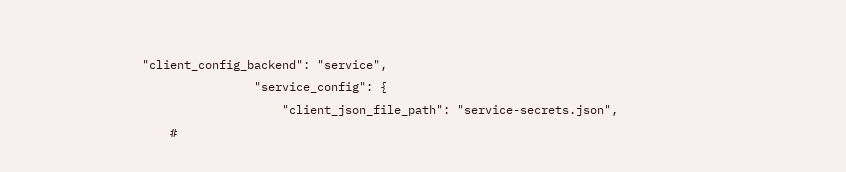"client_config_backend": "service",
                "service_config": {
                    "client_json_file_path": "service-secrets.json",
    #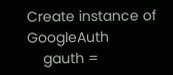Create instance of GoogleAuth
    gauth =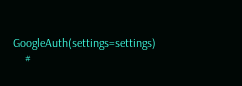GoogleAuth(settings=settings)
    #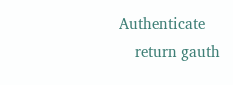Authenticate
    return gauth